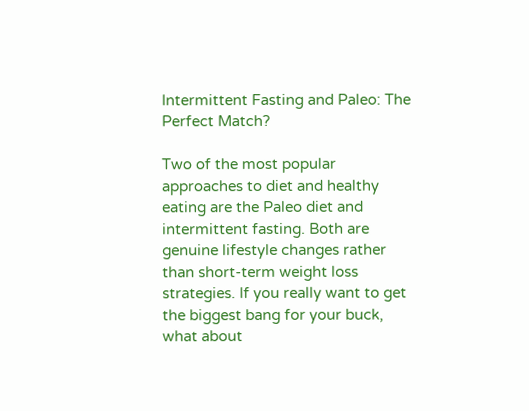Intermittent Fasting and Paleo: The Perfect Match?

Two of the most popular approaches to diet and healthy eating are the Paleo diet and intermittent fasting. Both are genuine lifestyle changes rather than short-term weight loss strategies. If you really want to get the biggest bang for your buck, what about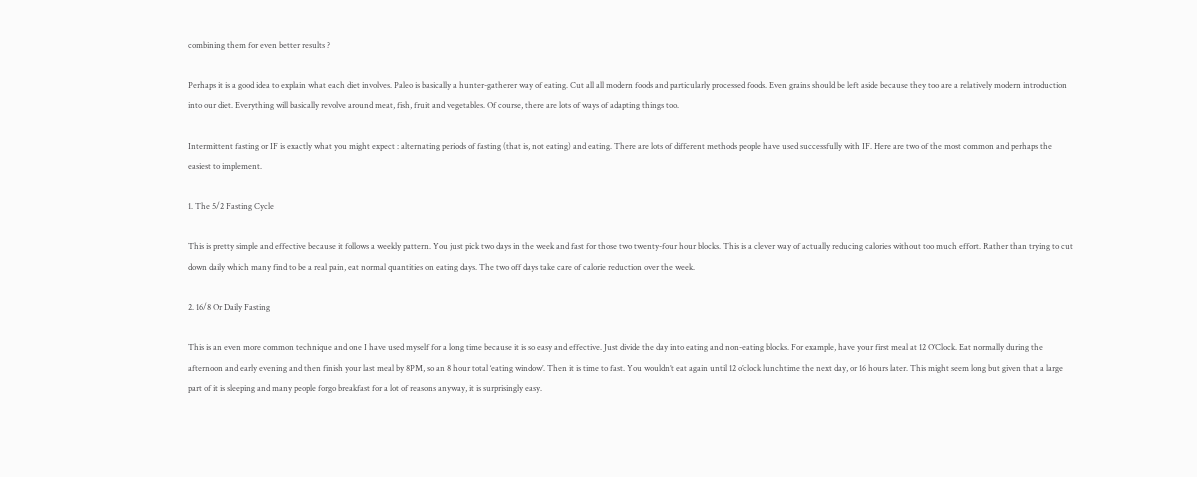combining them for even better results ?

Perhaps it is a good idea to explain what each diet involves. Paleo is basically a hunter-gatherer way of eating. Cut all all modern foods and particularly processed foods. Even grains should be left aside because they too are a relatively modern introduction into our diet. Everything will basically revolve around meat, fish, fruit and vegetables. Of course, there are lots of ways of adapting things too.

Intermittent fasting or IF is exactly what you might expect : alternating periods of fasting (that is, not eating) and eating. There are lots of different methods people have used successfully with IF. Here are two of the most common and perhaps the easiest to implement.

1. The 5/2 Fasting Cycle

This is pretty simple and effective because it follows a weekly pattern. You just pick two days in the week and fast for those two twenty-four hour blocks. This is a clever way of actually reducing calories without too much effort. Rather than trying to cut down daily which many find to be a real pain, eat normal quantities on eating days. The two off days take care of calorie reduction over the week.

2. 16/8 Or Daily Fasting

This is an even more common technique and one I have used myself for a long time because it is so easy and effective. Just divide the day into eating and non-eating blocks. For example, have your first meal at 12 O’Clock. Eat normally during the afternoon and early evening and then finish your last meal by 8PM, so an 8 hour total ‘eating window’. Then it is time to fast. You wouldn’t eat again until 12 o’clock lunchtime the next day, or 16 hours later. This might seem long but given that a large part of it is sleeping and many people forgo breakfast for a lot of reasons anyway, it is surprisingly easy.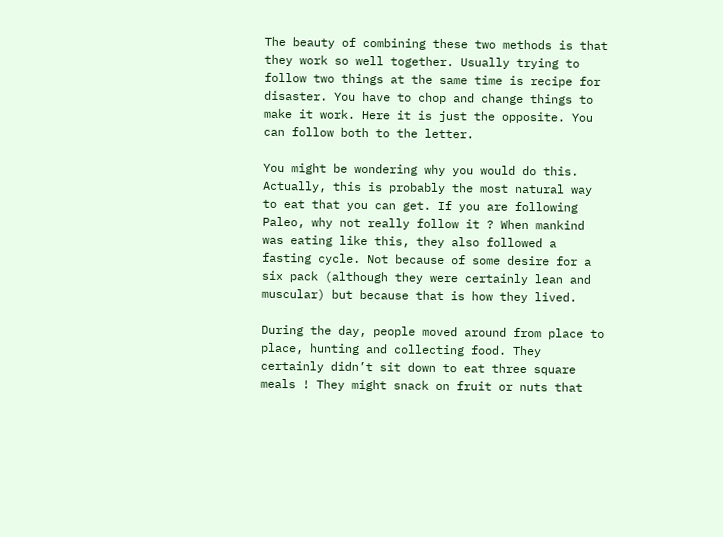The beauty of combining these two methods is that they work so well together. Usually trying to follow two things at the same time is recipe for disaster. You have to chop and change things to make it work. Here it is just the opposite. You can follow both to the letter.

You might be wondering why you would do this. Actually, this is probably the most natural way to eat that you can get. If you are following Paleo, why not really follow it ? When mankind was eating like this, they also followed a fasting cycle. Not because of some desire for a six pack (although they were certainly lean and muscular) but because that is how they lived.

During the day, people moved around from place to place, hunting and collecting food. They certainly didn’t sit down to eat three square meals ! They might snack on fruit or nuts that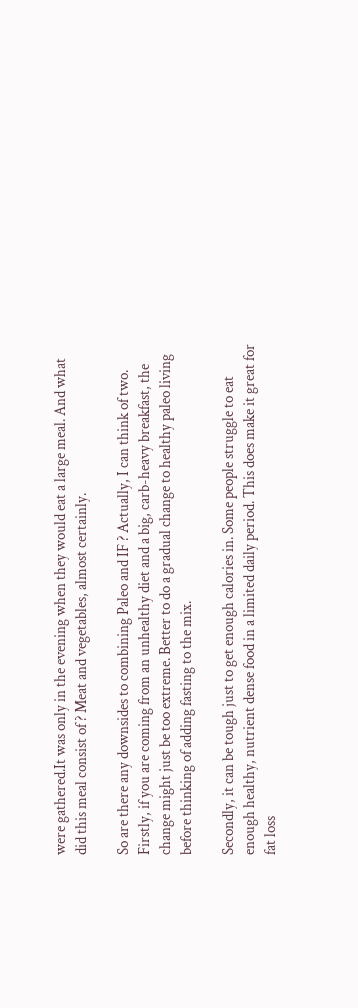were gathered.It was only in the evening when they would eat a large meal. And what did this meal consist of ? Meat and vegetables, almost certainly.

So are there any downsides to combining Paleo and IF ? Actually, I can think of two. Firstly, if you are coming from an unhealthy diet and a big, carb-heavy breakfast, the change might just be too extreme. Better to do a gradual change to healthy paleo living before thinking of adding fasting to the mix.

Secondly, it can be tough just to get enough calories in. Some people struggle to eat enough healthy, nutrient dense food in a limited daily period. This does make it great for fat loss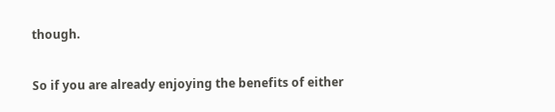though.

So if you are already enjoying the benefits of either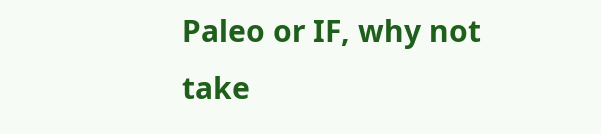Paleo or IF, why not take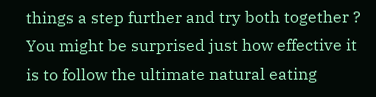things a step further and try both together ? You might be surprised just how effective it is to follow the ultimate natural eating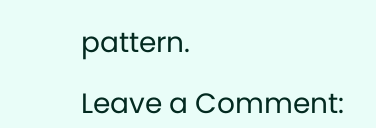pattern.

Leave a Comment: